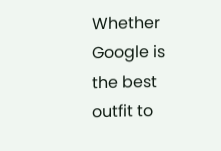Whether Google is the best outfit to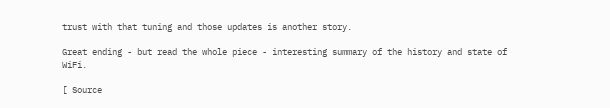trust with that tuning and those updates is another story.

Great ending - but read the whole piece - interesting summary of the history and state of WiFi.

[ Source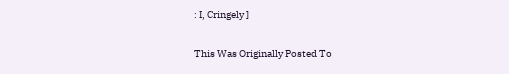: I, Cringely ]


This Was Originally Posted To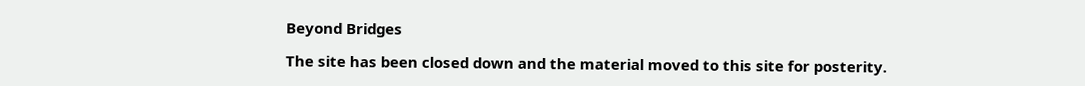Beyond Bridges

The site has been closed down and the material moved to this site for posterity.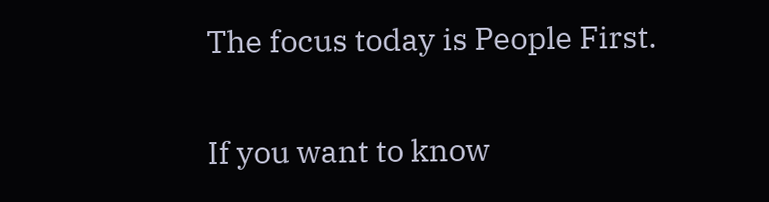The focus today is People First.

If you want to know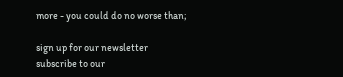more - you could do no worse than;

sign up for our newsletter
subscribe to our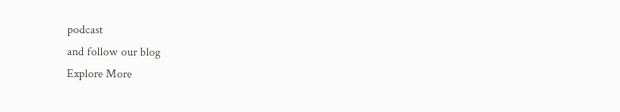podcast
and follow our blog
Explore More